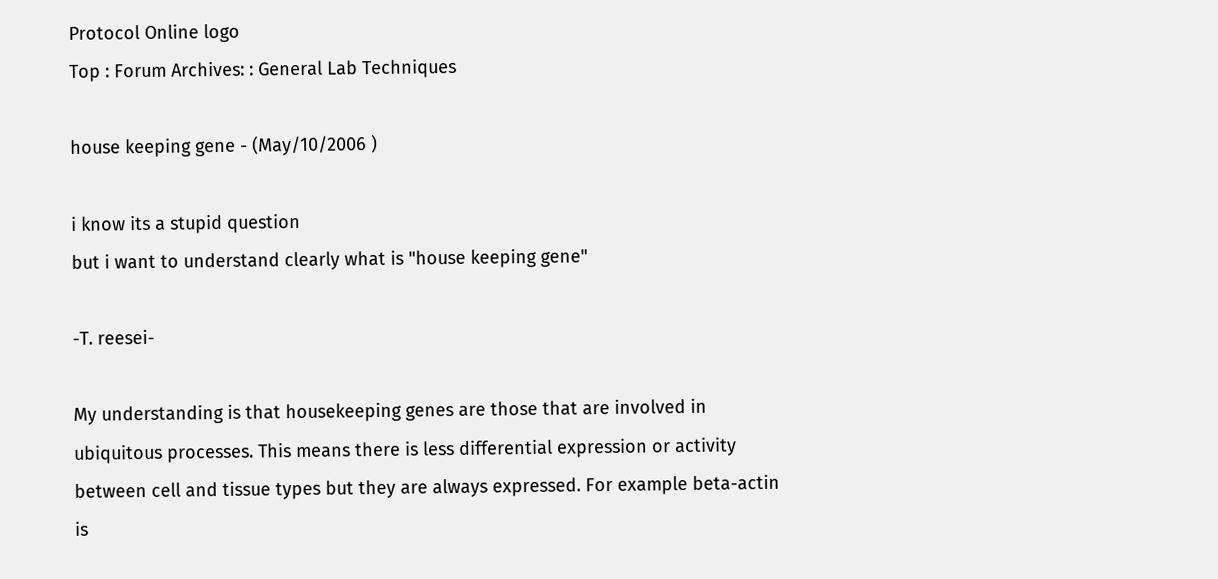Protocol Online logo
Top : Forum Archives: : General Lab Techniques

house keeping gene - (May/10/2006 )

i know its a stupid question
but i want to understand clearly what is "house keeping gene"

-T. reesei-

My understanding is that housekeeping genes are those that are involved in ubiquitous processes. This means there is less differential expression or activity between cell and tissue types but they are always expressed. For example beta-actin is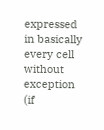expressed in basically every cell without exception (if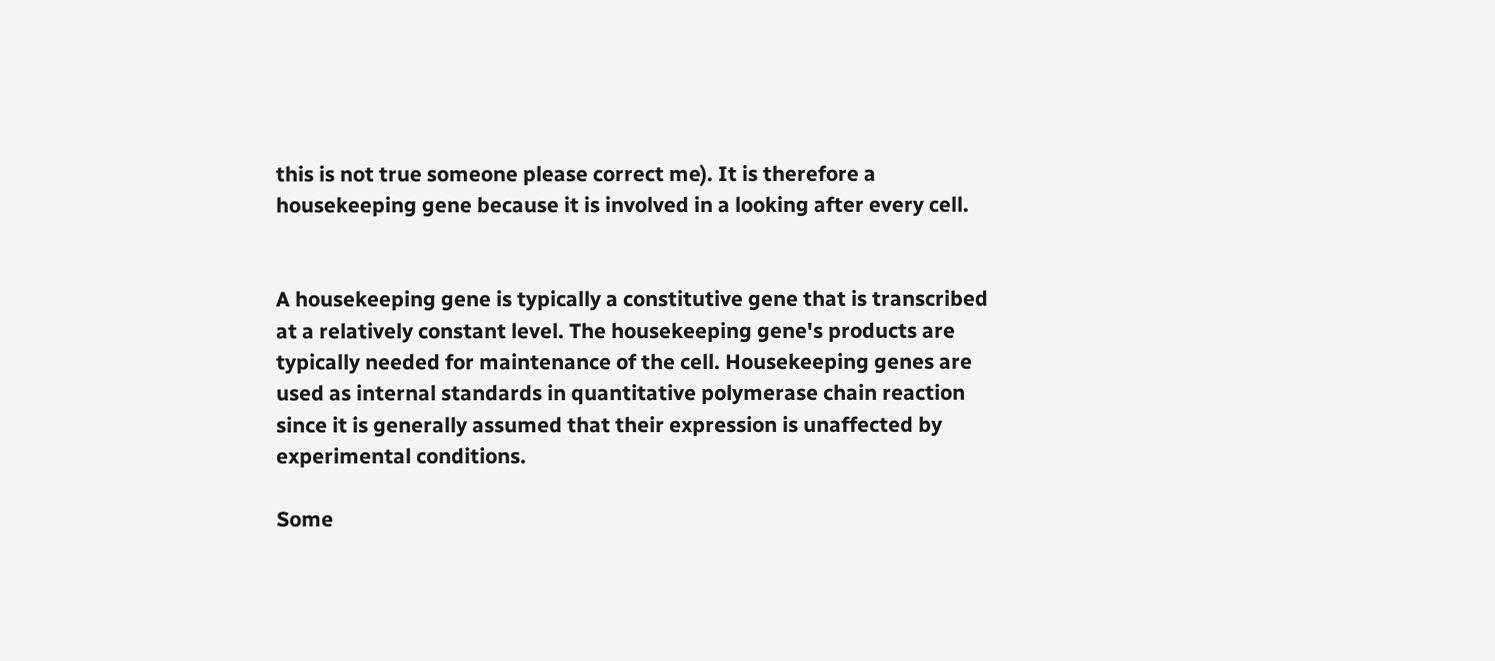this is not true someone please correct me). It is therefore a housekeeping gene because it is involved in a looking after every cell.


A housekeeping gene is typically a constitutive gene that is transcribed at a relatively constant level. The housekeeping gene's products are typically needed for maintenance of the cell. Housekeeping genes are used as internal standards in quantitative polymerase chain reaction since it is generally assumed that their expression is unaffected by experimental conditions.

Some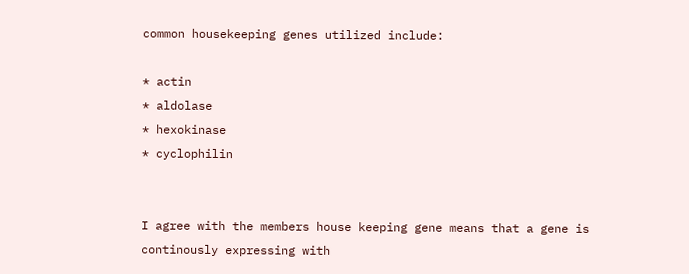common housekeeping genes utilized include:

* actin
* aldolase
* hexokinase
* cyclophilin


I agree with the members house keeping gene means that a gene is continously expressing with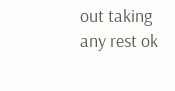out taking any rest ok